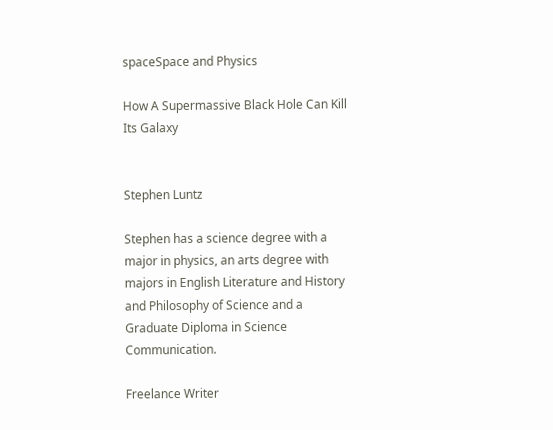spaceSpace and Physics

How A Supermassive Black Hole Can Kill Its Galaxy


Stephen Luntz

Stephen has a science degree with a major in physics, an arts degree with majors in English Literature and History and Philosophy of Science and a Graduate Diploma in Science Communication.

Freelance Writer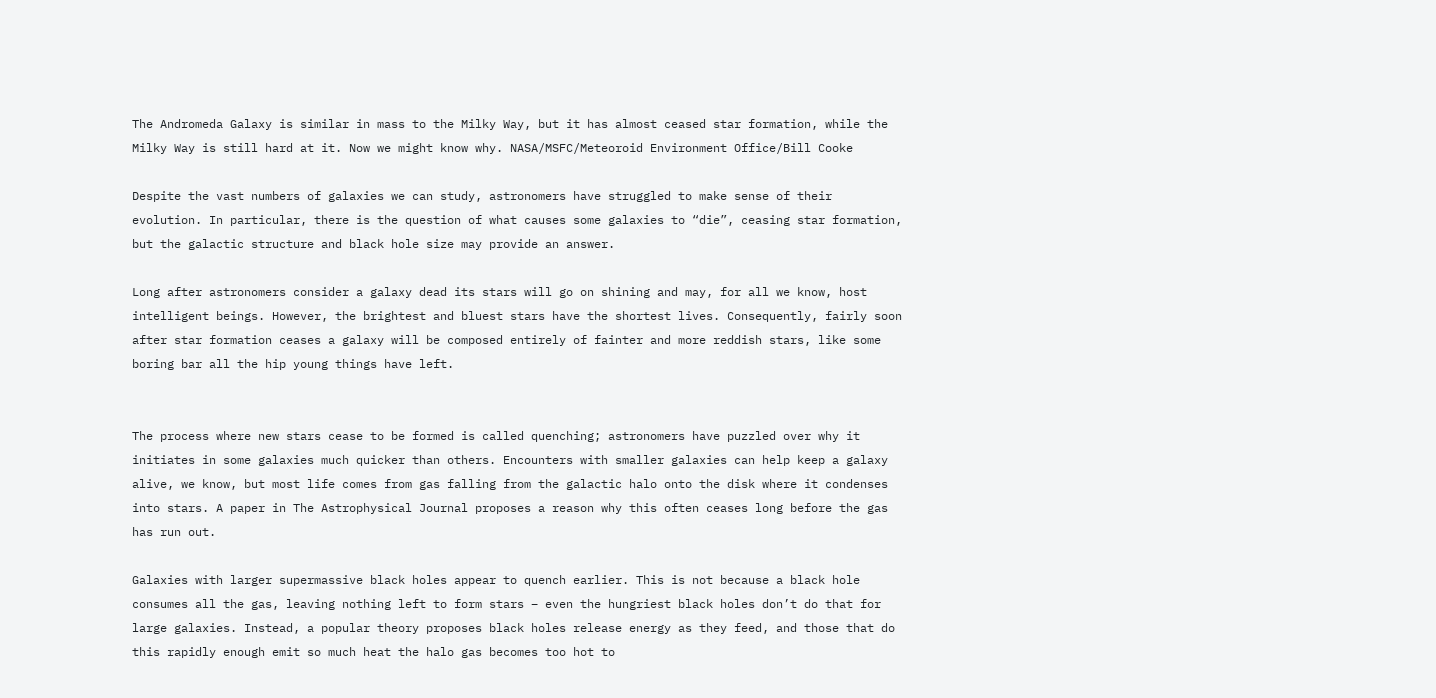The Andromeda Galaxy is similar in mass to the Milky Way, but it has almost ceased star formation, while the Milky Way is still hard at it. Now we might know why. NASA/MSFC/Meteoroid Environment Office/Bill Cooke

Despite the vast numbers of galaxies we can study, astronomers have struggled to make sense of their evolution. In particular, there is the question of what causes some galaxies to “die”, ceasing star formation, but the galactic structure and black hole size may provide an answer.

Long after astronomers consider a galaxy dead its stars will go on shining and may, for all we know, host intelligent beings. However, the brightest and bluest stars have the shortest lives. Consequently, fairly soon after star formation ceases a galaxy will be composed entirely of fainter and more reddish stars, like some boring bar all the hip young things have left.


The process where new stars cease to be formed is called quenching; astronomers have puzzled over why it initiates in some galaxies much quicker than others. Encounters with smaller galaxies can help keep a galaxy alive, we know, but most life comes from gas falling from the galactic halo onto the disk where it condenses into stars. A paper in The Astrophysical Journal proposes a reason why this often ceases long before the gas has run out.

Galaxies with larger supermassive black holes appear to quench earlier. This is not because a black hole consumes all the gas, leaving nothing left to form stars – even the hungriest black holes don’t do that for large galaxies. Instead, a popular theory proposes black holes release energy as they feed, and those that do this rapidly enough emit so much heat the halo gas becomes too hot to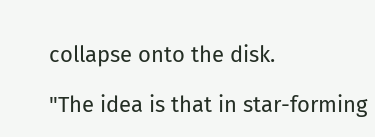collapse onto the disk.

"The idea is that in star-forming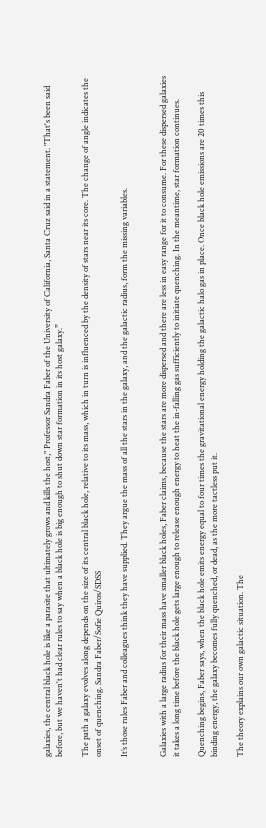galaxies, the central black hole is like a parasite that ultimately grows and kills the host," Professor Sandra Faber of the University of California, Santa Cruz said in a statement. "That's been said before, but we haven't had clear rules to say when a black hole is big enough to shut down star formation in its host galaxy.”

The path a galaxy evolves along depends on the size of its central black hole, relative to its mass, which in turn is influenced by the density of stars near its core. The change of angle indicates the onset of quenching. Sandra Faber/Sofie Quiros/SDSS

It’s those rules Faber and colleagues think they have supplied. They argue the mass of all the stars in the galaxy, and the galactic radius, form the missing variables.


Galaxies with a large radius for their mass have smaller black holes, Faber claims, because the stars are more dispersed and there are less in easy range for it to consume. For these dispersed galaxies it takes a long time before the black hole gets large enough to release enough energy to heat the in-falling gas sufficiently to initiate quenching. In the meantime, star formation continues.

Quenching begins, Faber says, when the black hole emits energy equal to four times the gravitational energy holding the galactic halo gas in place. Once black hole emissions are 20 times this binding energy, the galaxy becomes fully quenched, or dead, as the more tactless put it.

The theory explains our own galactic situation. The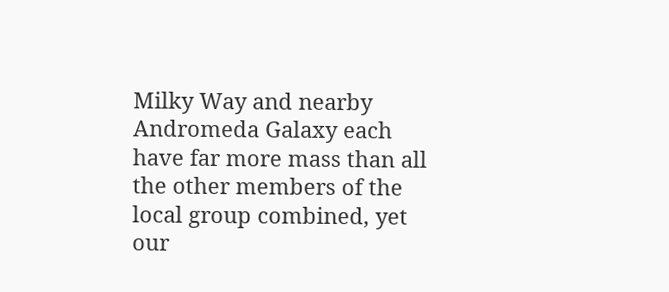Milky Way and nearby Andromeda Galaxy each have far more mass than all the other members of the local group combined, yet our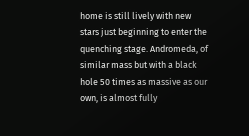home is still lively with new stars just beginning to enter the quenching stage. Andromeda, of similar mass but with a black hole 50 times as massive as our own, is almost fully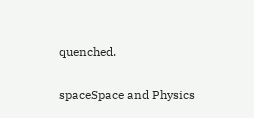quenched.


spaceSpace and Physics